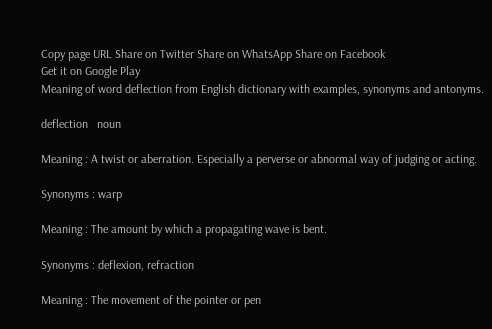Copy page URL Share on Twitter Share on WhatsApp Share on Facebook
Get it on Google Play
Meaning of word deflection from English dictionary with examples, synonyms and antonyms.

deflection   noun

Meaning : A twist or aberration. Especially a perverse or abnormal way of judging or acting.

Synonyms : warp

Meaning : The amount by which a propagating wave is bent.

Synonyms : deflexion, refraction

Meaning : The movement of the pointer or pen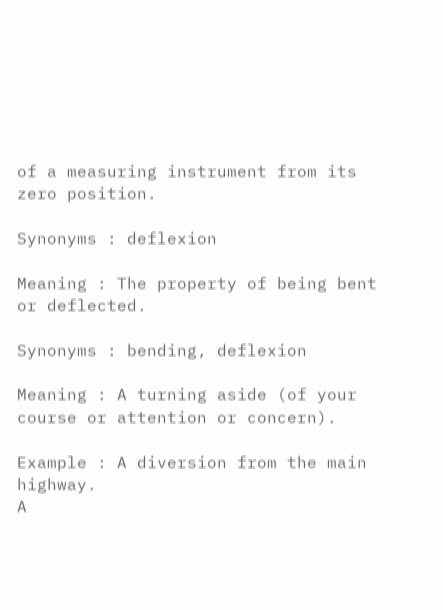of a measuring instrument from its zero position.

Synonyms : deflexion

Meaning : The property of being bent or deflected.

Synonyms : bending, deflexion

Meaning : A turning aside (of your course or attention or concern).

Example : A diversion from the main highway.
A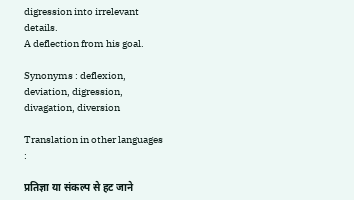digression into irrelevant details.
A deflection from his goal.

Synonyms : deflexion, deviation, digression, divagation, diversion

Translation in other languages :

प्रतिज्ञा या संकल्प से हट जाने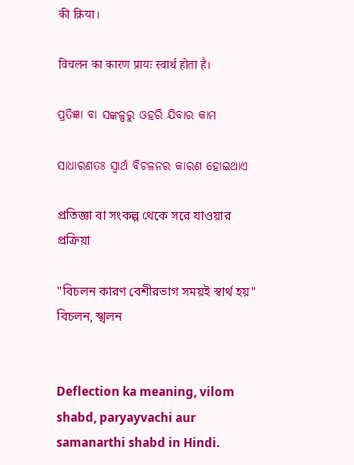की क्रिया।

विचलन का कारण प्रायः स्वार्थ होता है।

ପ୍ରତିଜ୍ଞା ବା ସଙ୍କଳ୍ପରୁ ଓହରି ଯିବାର କାମ

ସାଧାରଣତଃ ସ୍ୱାର୍ଥ ବିଚଳନର କାରଣ ହୋଇଥାଏ

প্রতিজ্ঞা বা সংকল্প থেকে সরে যাওয়ার প্রক্রিয়া

"বিচলন কারণ বেশীরভাগ সময়ই স্বার্থ হয়"
বিচলন, স্খলন


Deflection ka meaning, vilom shabd, paryayvachi aur samanarthi shabd in Hindi.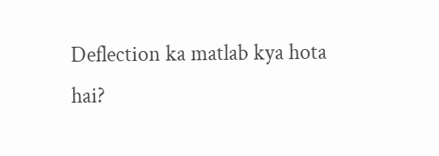Deflection ka matlab kya hota hai?